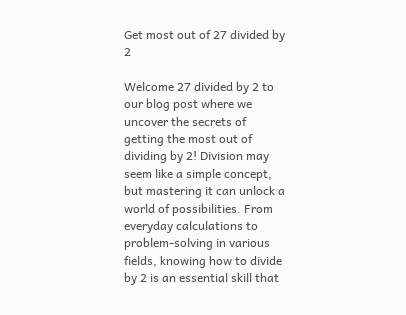Get most out of 27 divided by 2

Welcome 27 divided by 2 to our blog post where we uncover the secrets of getting the most out of dividing by 2! Division may seem like a simple concept, but mastering it can unlock a world of possibilities. From everyday calculations to problem-solving in various fields, knowing how to divide by 2 is an essential skill that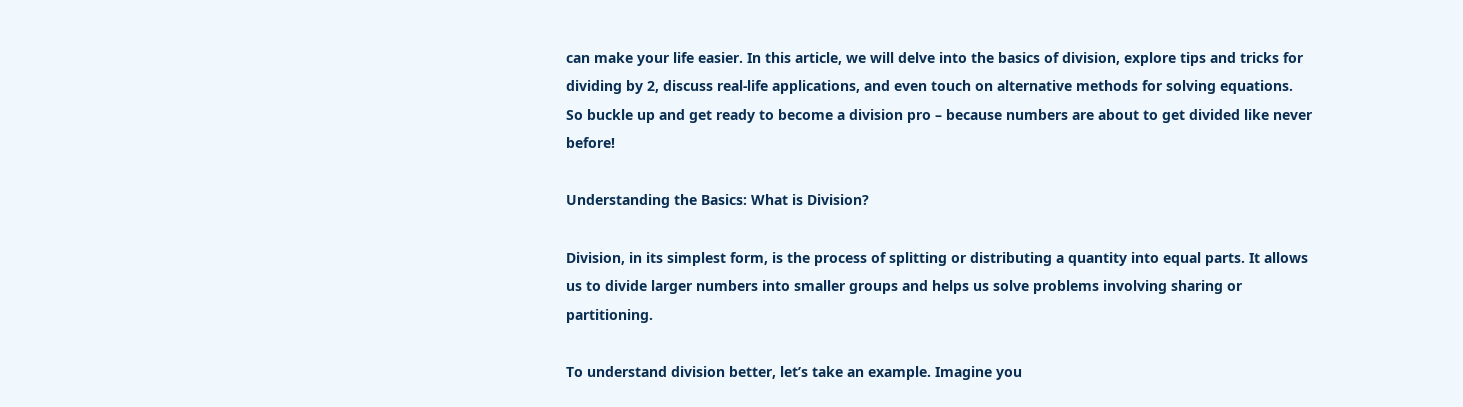can make your life easier. In this article, we will delve into the basics of division, explore tips and tricks for dividing by 2, discuss real-life applications, and even touch on alternative methods for solving equations. So buckle up and get ready to become a division pro – because numbers are about to get divided like never before!

Understanding the Basics: What is Division?

Division, in its simplest form, is the process of splitting or distributing a quantity into equal parts. It allows us to divide larger numbers into smaller groups and helps us solve problems involving sharing or partitioning.

To understand division better, let’s take an example. Imagine you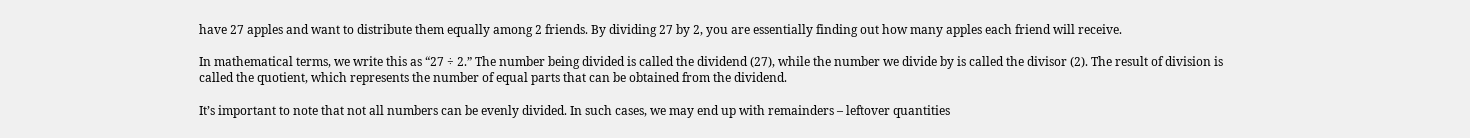have 27 apples and want to distribute them equally among 2 friends. By dividing 27 by 2, you are essentially finding out how many apples each friend will receive.

In mathematical terms, we write this as “27 ÷ 2.” The number being divided is called the dividend (27), while the number we divide by is called the divisor (2). The result of division is called the quotient, which represents the number of equal parts that can be obtained from the dividend.

It’s important to note that not all numbers can be evenly divided. In such cases, we may end up with remainders – leftover quantities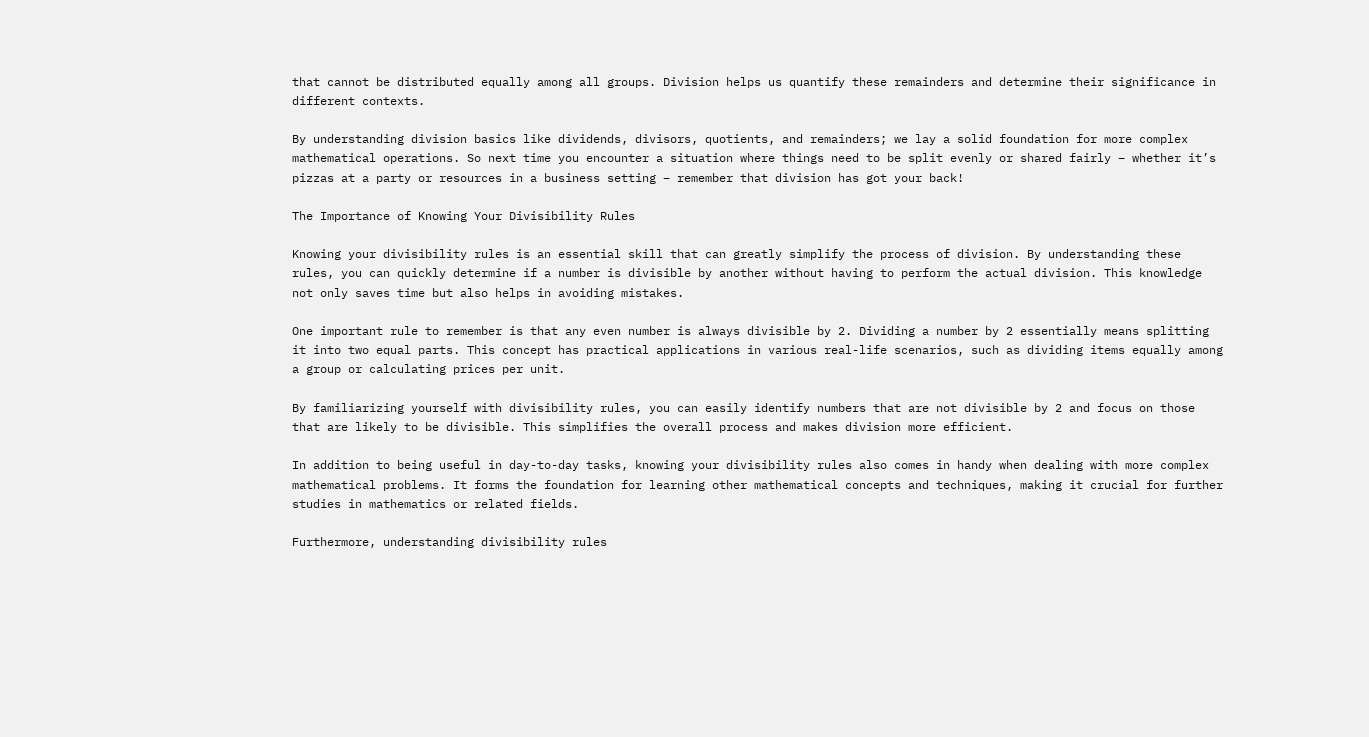that cannot be distributed equally among all groups. Division helps us quantify these remainders and determine their significance in different contexts.

By understanding division basics like dividends, divisors, quotients, and remainders; we lay a solid foundation for more complex mathematical operations. So next time you encounter a situation where things need to be split evenly or shared fairly – whether it’s pizzas at a party or resources in a business setting – remember that division has got your back!

The Importance of Knowing Your Divisibility Rules

Knowing your divisibility rules is an essential skill that can greatly simplify the process of division. By understanding these rules, you can quickly determine if a number is divisible by another without having to perform the actual division. This knowledge not only saves time but also helps in avoiding mistakes.

One important rule to remember is that any even number is always divisible by 2. Dividing a number by 2 essentially means splitting it into two equal parts. This concept has practical applications in various real-life scenarios, such as dividing items equally among a group or calculating prices per unit.

By familiarizing yourself with divisibility rules, you can easily identify numbers that are not divisible by 2 and focus on those that are likely to be divisible. This simplifies the overall process and makes division more efficient.

In addition to being useful in day-to-day tasks, knowing your divisibility rules also comes in handy when dealing with more complex mathematical problems. It forms the foundation for learning other mathematical concepts and techniques, making it crucial for further studies in mathematics or related fields.

Furthermore, understanding divisibility rules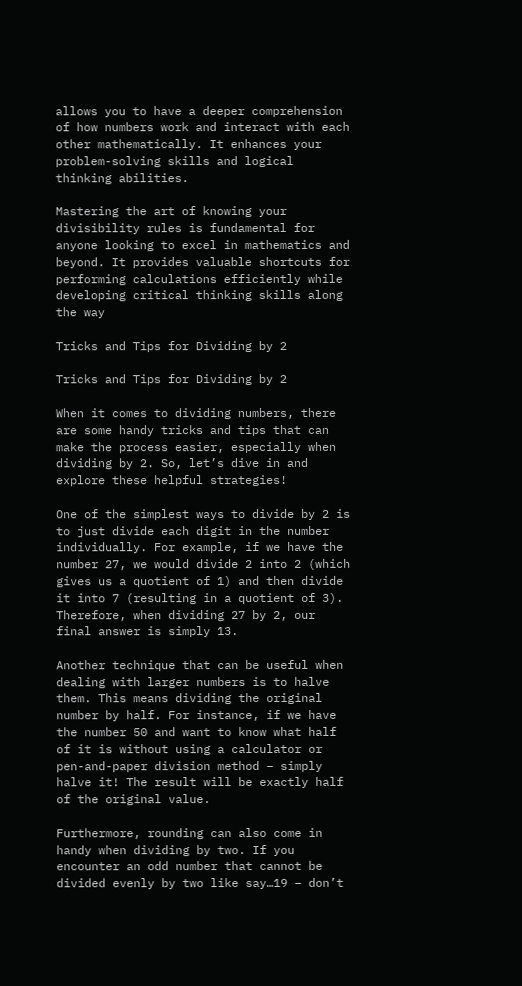allows you to have a deeper comprehension of how numbers work and interact with each other mathematically. It enhances your problem-solving skills and logical thinking abilities.

Mastering the art of knowing your divisibility rules is fundamental for anyone looking to excel in mathematics and beyond. It provides valuable shortcuts for performing calculations efficiently while developing critical thinking skills along the way

Tricks and Tips for Dividing by 2

Tricks and Tips for Dividing by 2

When it comes to dividing numbers, there are some handy tricks and tips that can make the process easier, especially when dividing by 2. So, let’s dive in and explore these helpful strategies!

One of the simplest ways to divide by 2 is to just divide each digit in the number individually. For example, if we have the number 27, we would divide 2 into 2 (which gives us a quotient of 1) and then divide it into 7 (resulting in a quotient of 3). Therefore, when dividing 27 by 2, our final answer is simply 13.

Another technique that can be useful when dealing with larger numbers is to halve them. This means dividing the original number by half. For instance, if we have the number 50 and want to know what half of it is without using a calculator or pen-and-paper division method – simply halve it! The result will be exactly half of the original value.

Furthermore, rounding can also come in handy when dividing by two. If you encounter an odd number that cannot be divided evenly by two like say…19 – don’t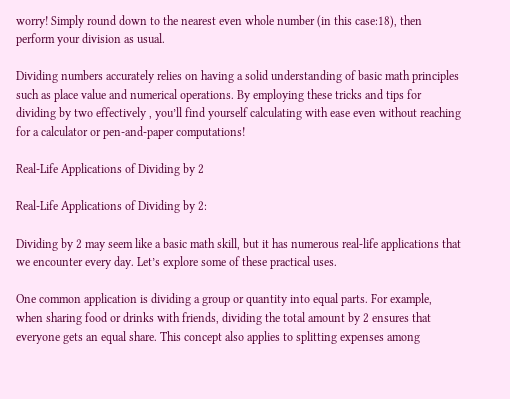worry! Simply round down to the nearest even whole number (in this case:18), then perform your division as usual.

Dividing numbers accurately relies on having a solid understanding of basic math principles such as place value and numerical operations. By employing these tricks and tips for dividing by two effectively , you’ll find yourself calculating with ease even without reaching for a calculator or pen-and-paper computations!

Real-Life Applications of Dividing by 2

Real-Life Applications of Dividing by 2:

Dividing by 2 may seem like a basic math skill, but it has numerous real-life applications that we encounter every day. Let’s explore some of these practical uses.

One common application is dividing a group or quantity into equal parts. For example, when sharing food or drinks with friends, dividing the total amount by 2 ensures that everyone gets an equal share. This concept also applies to splitting expenses among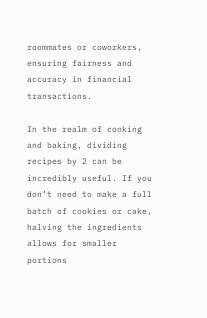roommates or coworkers, ensuring fairness and accuracy in financial transactions.

In the realm of cooking and baking, dividing recipes by 2 can be incredibly useful. If you don’t need to make a full batch of cookies or cake, halving the ingredients allows for smaller portions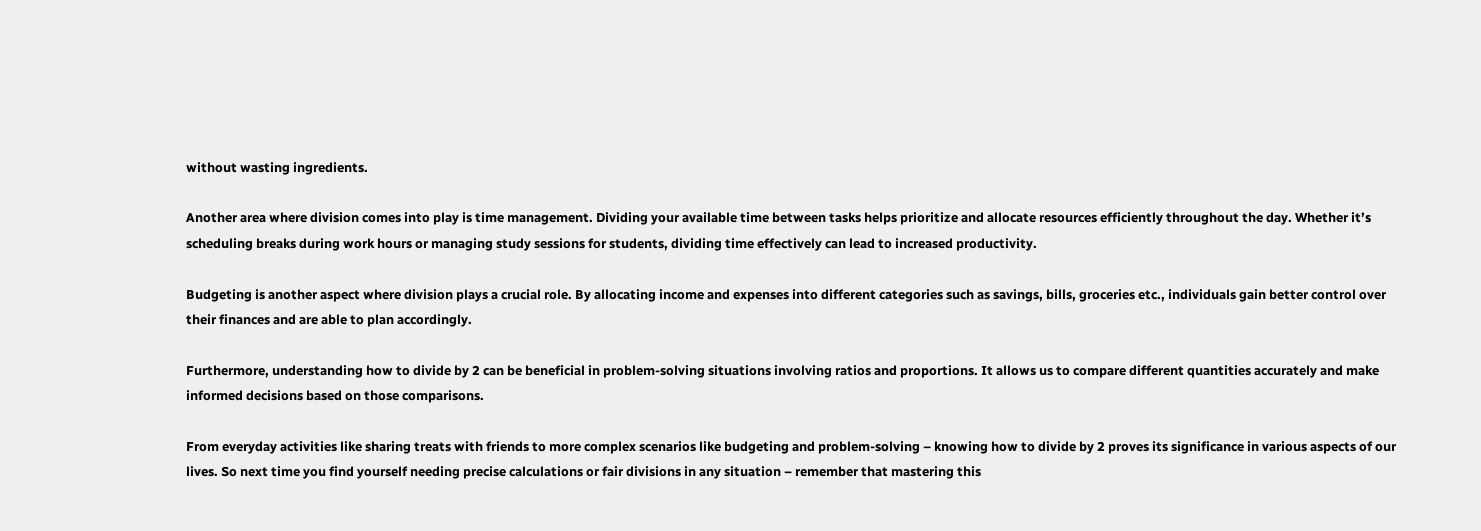without wasting ingredients.

Another area where division comes into play is time management. Dividing your available time between tasks helps prioritize and allocate resources efficiently throughout the day. Whether it’s scheduling breaks during work hours or managing study sessions for students, dividing time effectively can lead to increased productivity.

Budgeting is another aspect where division plays a crucial role. By allocating income and expenses into different categories such as savings, bills, groceries etc., individuals gain better control over their finances and are able to plan accordingly.

Furthermore, understanding how to divide by 2 can be beneficial in problem-solving situations involving ratios and proportions. It allows us to compare different quantities accurately and make informed decisions based on those comparisons.

From everyday activities like sharing treats with friends to more complex scenarios like budgeting and problem-solving – knowing how to divide by 2 proves its significance in various aspects of our lives. So next time you find yourself needing precise calculations or fair divisions in any situation – remember that mastering this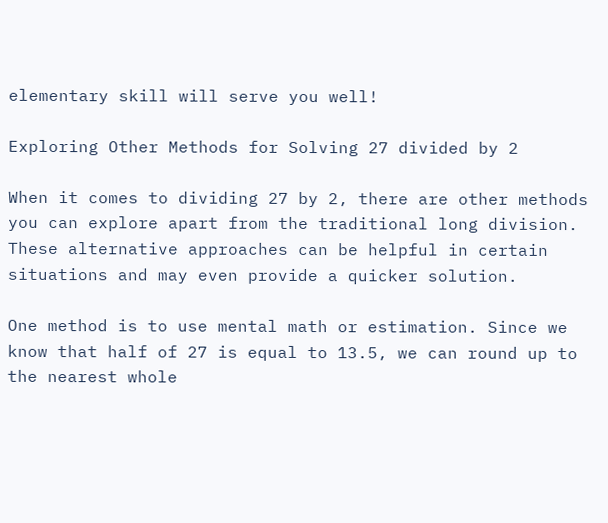elementary skill will serve you well!

Exploring Other Methods for Solving 27 divided by 2

When it comes to dividing 27 by 2, there are other methods you can explore apart from the traditional long division. These alternative approaches can be helpful in certain situations and may even provide a quicker solution.

One method is to use mental math or estimation. Since we know that half of 27 is equal to 13.5, we can round up to the nearest whole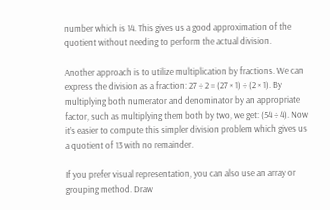number which is 14. This gives us a good approximation of the quotient without needing to perform the actual division.

Another approach is to utilize multiplication by fractions. We can express the division as a fraction: 27 ÷ 2 = (27 × 1) ÷ (2 × 1). By multiplying both numerator and denominator by an appropriate factor, such as multiplying them both by two, we get: (54 ÷ 4). Now it’s easier to compute this simpler division problem which gives us a quotient of 13 with no remainder.

If you prefer visual representation, you can also use an array or grouping method. Draw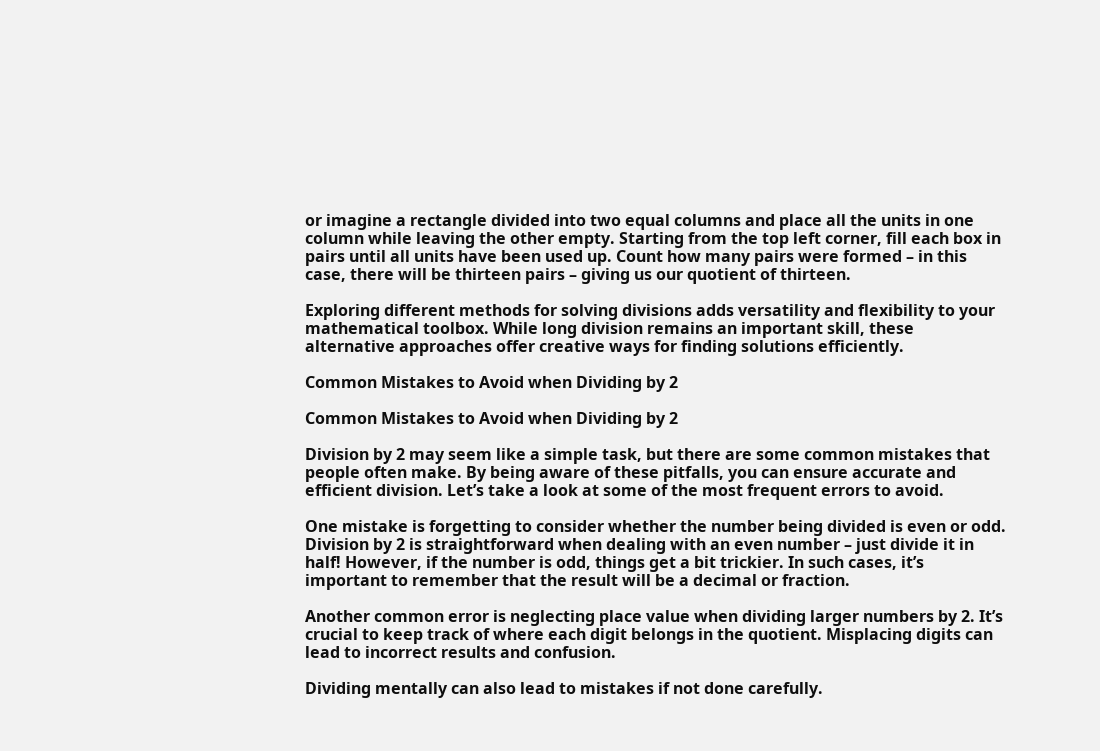or imagine a rectangle divided into two equal columns and place all the units in one column while leaving the other empty. Starting from the top left corner, fill each box in pairs until all units have been used up. Count how many pairs were formed – in this case, there will be thirteen pairs – giving us our quotient of thirteen.

Exploring different methods for solving divisions adds versatility and flexibility to your mathematical toolbox. While long division remains an important skill, these alternative approaches offer creative ways for finding solutions efficiently.

Common Mistakes to Avoid when Dividing by 2

Common Mistakes to Avoid when Dividing by 2

Division by 2 may seem like a simple task, but there are some common mistakes that people often make. By being aware of these pitfalls, you can ensure accurate and efficient division. Let’s take a look at some of the most frequent errors to avoid.

One mistake is forgetting to consider whether the number being divided is even or odd. Division by 2 is straightforward when dealing with an even number – just divide it in half! However, if the number is odd, things get a bit trickier. In such cases, it’s important to remember that the result will be a decimal or fraction.

Another common error is neglecting place value when dividing larger numbers by 2. It’s crucial to keep track of where each digit belongs in the quotient. Misplacing digits can lead to incorrect results and confusion.

Dividing mentally can also lead to mistakes if not done carefully.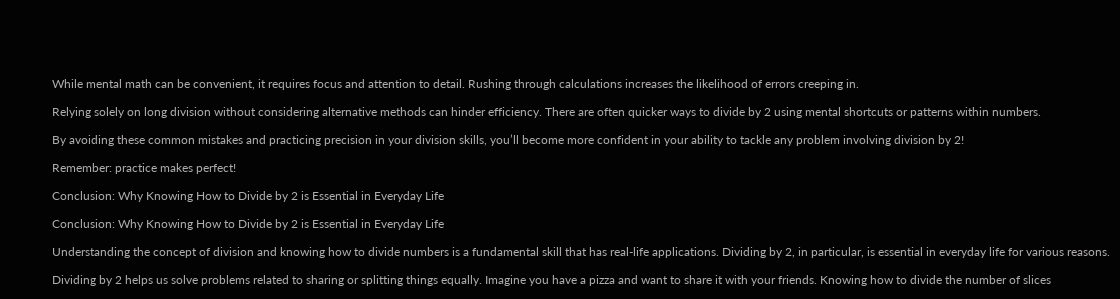While mental math can be convenient, it requires focus and attention to detail. Rushing through calculations increases the likelihood of errors creeping in.

Relying solely on long division without considering alternative methods can hinder efficiency. There are often quicker ways to divide by 2 using mental shortcuts or patterns within numbers.

By avoiding these common mistakes and practicing precision in your division skills, you’ll become more confident in your ability to tackle any problem involving division by 2!

Remember: practice makes perfect!

Conclusion: Why Knowing How to Divide by 2 is Essential in Everyday Life

Conclusion: Why Knowing How to Divide by 2 is Essential in Everyday Life

Understanding the concept of division and knowing how to divide numbers is a fundamental skill that has real-life applications. Dividing by 2, in particular, is essential in everyday life for various reasons.

Dividing by 2 helps us solve problems related to sharing or splitting things equally. Imagine you have a pizza and want to share it with your friends. Knowing how to divide the number of slices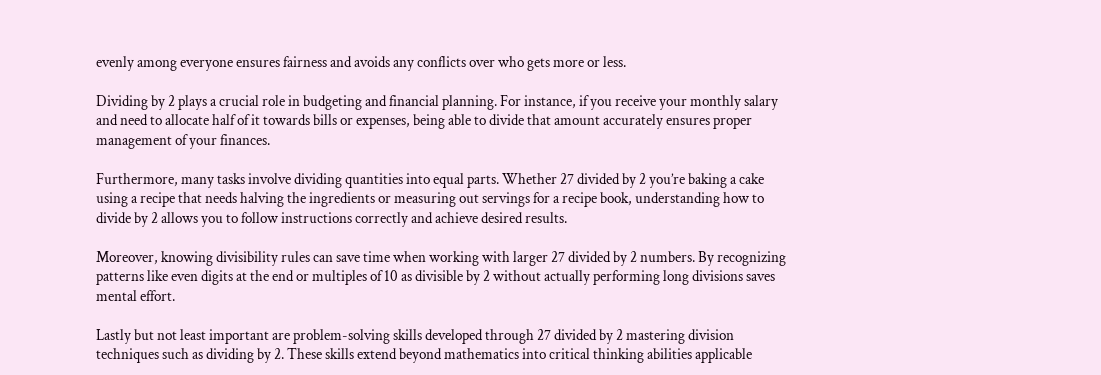evenly among everyone ensures fairness and avoids any conflicts over who gets more or less.

Dividing by 2 plays a crucial role in budgeting and financial planning. For instance, if you receive your monthly salary and need to allocate half of it towards bills or expenses, being able to divide that amount accurately ensures proper management of your finances.

Furthermore, many tasks involve dividing quantities into equal parts. Whether 27 divided by 2 you’re baking a cake using a recipe that needs halving the ingredients or measuring out servings for a recipe book, understanding how to divide by 2 allows you to follow instructions correctly and achieve desired results.

Moreover, knowing divisibility rules can save time when working with larger 27 divided by 2 numbers. By recognizing patterns like even digits at the end or multiples of 10 as divisible by 2 without actually performing long divisions saves mental effort.

Lastly but not least important are problem-solving skills developed through 27 divided by 2 mastering division techniques such as dividing by 2. These skills extend beyond mathematics into critical thinking abilities applicable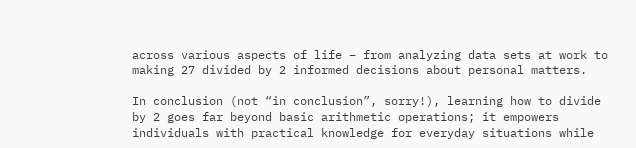across various aspects of life – from analyzing data sets at work to making 27 divided by 2 informed decisions about personal matters.

In conclusion (not “in conclusion”, sorry!), learning how to divide by 2 goes far beyond basic arithmetic operations; it empowers individuals with practical knowledge for everyday situations while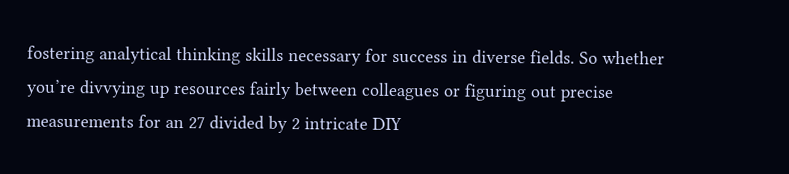fostering analytical thinking skills necessary for success in diverse fields. So whether you’re divvying up resources fairly between colleagues or figuring out precise measurements for an 27 divided by 2 intricate DIY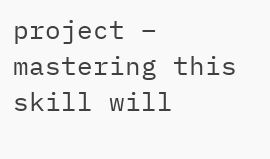project – mastering this skill will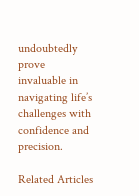undoubtedly prove invaluable in navigating life’s challenges with confidence and precision.

Related Articles